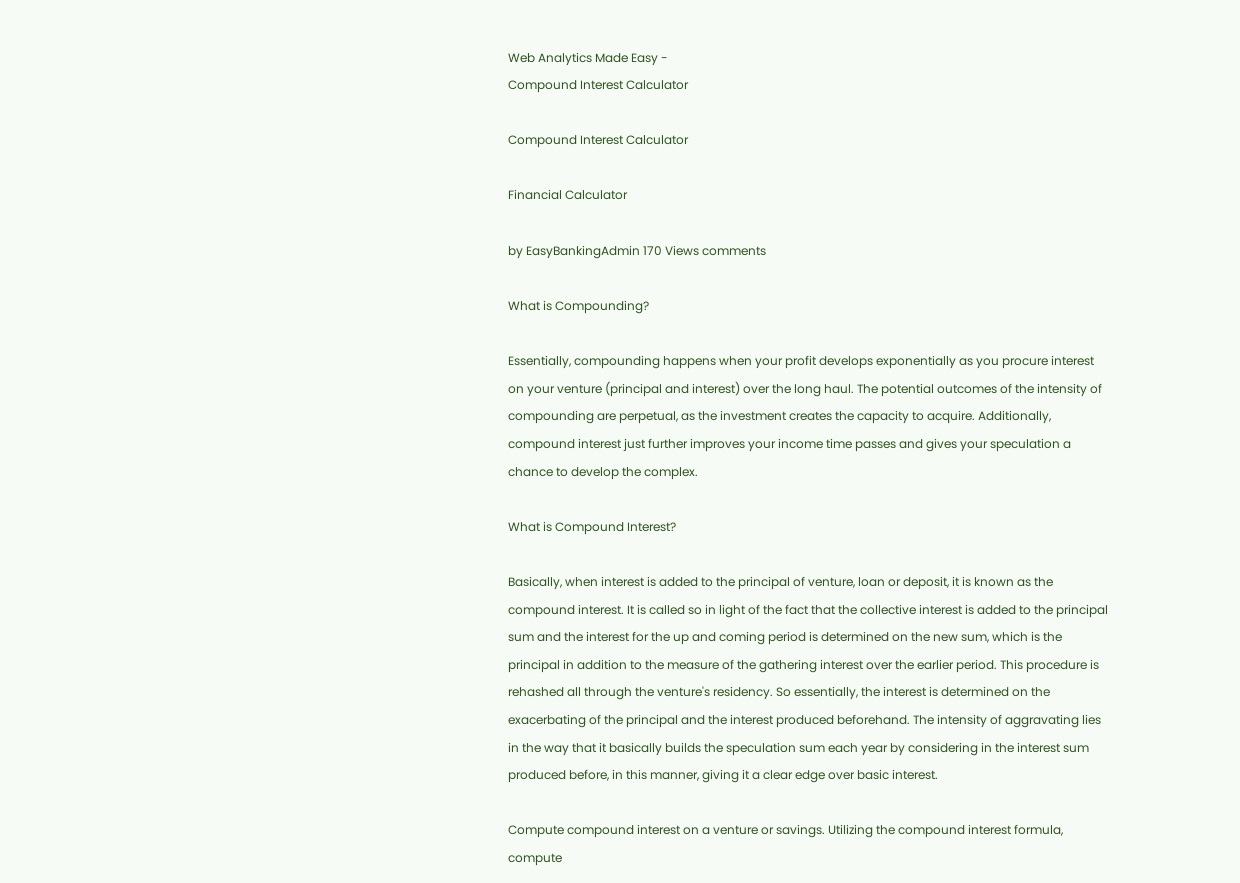Web Analytics Made Easy -
Compound Interest Calculator

Compound Interest Calculator

Financial Calculator

by EasyBankingAdmin 170 Views comments

What is Compounding?

Essentially, compounding happens when your profit develops exponentially as you procure interest on your venture (principal and interest) over the long haul. The potential outcomes of the intensity of compounding are perpetual, as the investment creates the capacity to acquire. Additionally, compound interest just further improves your income time passes and gives your speculation a chance to develop the complex.

What is Compound Interest?

Basically, when interest is added to the principal of venture, loan or deposit, it is known as the compound interest. It is called so in light of the fact that the collective interest is added to the principal sum and the interest for the up and coming period is determined on the new sum, which is the principal in addition to the measure of the gathering interest over the earlier period. This procedure is rehashed all through the venture's residency. So essentially, the interest is determined on the exacerbating of the principal and the interest produced beforehand. The intensity of aggravating lies in the way that it basically builds the speculation sum each year by considering in the interest sum produced before, in this manner, giving it a clear edge over basic interest.

Compute compound interest on a venture or savings. Utilizing the compound interest formula, compute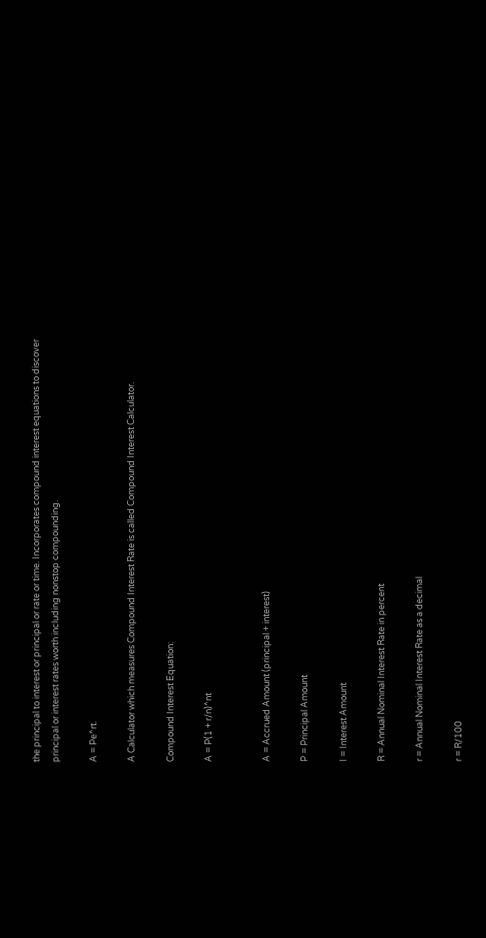the principal to interest or principal or rate or time. Incorporates compound interest equations to discover principal or interest rates worth including nonstop compounding.

A = Pe^rt.

A Calculator which measures Compound Interest Rate is called Compound Interest Calculator.

Compound Interest Equation:

A = P(1 + r/n)^nt


A = Accrued Amount (principal + interest)

P = Principal Amount

I = Interest Amount

R = Annual Nominal Interest Rate in percent

r = Annual Nominal Interest Rate as a decimal

r = R/100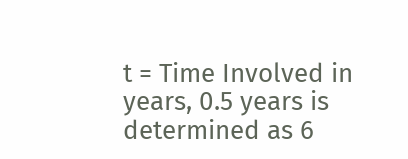t = Time Involved in years, 0.5 years is determined as 6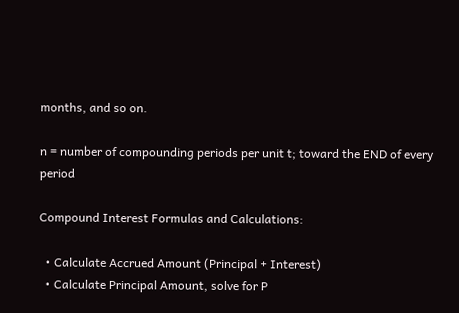months, and so on.

n = number of compounding periods per unit t; toward the END of every period

Compound Interest Formulas and Calculations:

  • Calculate Accrued Amount (Principal + Interest)
  • Calculate Principal Amount, solve for P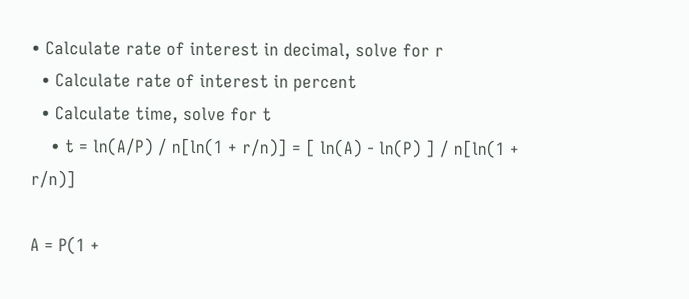• Calculate rate of interest in decimal, solve for r
  • Calculate rate of interest in percent
  • Calculate time, solve for t
    • t = ln(A/P) / n[ln(1 + r/n)] = [ ln(A) - ln(P) ] / n[ln(1 + r/n)]

A = P(1 +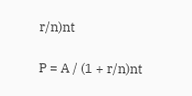r/n)nt

P = A / (1 + r/n)nt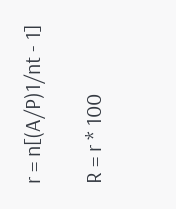r = n[(A/P)1/nt - 1]

R = r * 100